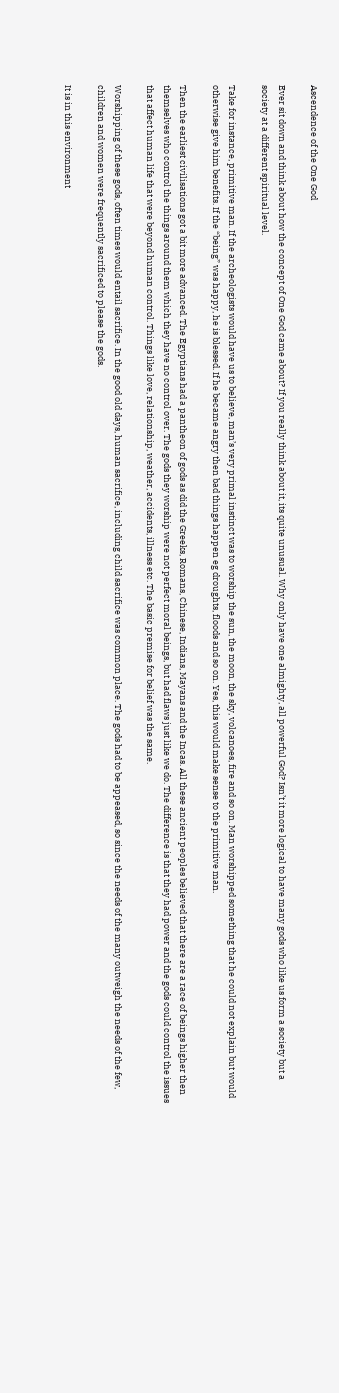Ascendence of the One God

Ever sit down and think about how the concept of One God came about? If you really think about it, its quite unusual. Why only have one almighty, all powerful God? Isn’t it more logical to have many gods who like us form a society but a society at a different spiritual level.

Take for instance, primitive man. If the archeologists would have us to believe, man’s very primal instinct was to worship the sun, the moon, the sky, volcanoes, fire and so on. Man worshipped something that he could not explain but would otherwise give him benefits. If the “being” was happy, he is blessed. If he became angry then bad things happen eg droughts, floods and so on. Yes, this would make sense to the primitive man.

Then the earliest civilisations got a bit more advanced. The Egyptians had a pantheon of gods as did the Greeks, Romans, Chinese, Indians, Mayans and the Incas. All these ancient peoples believed that there are a race of beings higher then themselves who control the things around them which they have no control over. The gods they worship were not perfect moral beings, but had flaws just like we do. The difference is that they had power and the gods could control the issues that affect human life that were beyond human control. Things like love, relationship, weather, accidents, illness etc. The basic premise for belief was the same.

Worshipping of these gods, often times would entail sacrifice. In the good old days, human sacrifice, including child sacrifice was common place. The gods had to be appeased, so since the needs of the many outweigh the needs of the few, children and women were frequently sacrificed to please the gods.

It is in this environment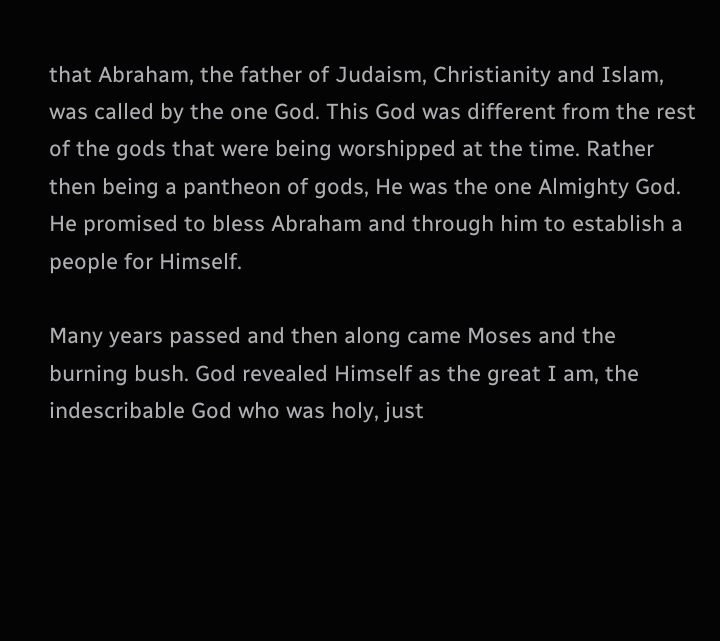that Abraham, the father of Judaism, Christianity and Islam, was called by the one God. This God was different from the rest of the gods that were being worshipped at the time. Rather then being a pantheon of gods, He was the one Almighty God. He promised to bless Abraham and through him to establish a people for Himself.

Many years passed and then along came Moses and the burning bush. God revealed Himself as the great I am, the indescribable God who was holy, just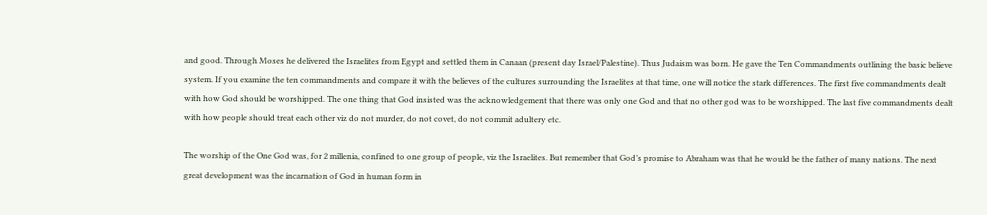and good. Through Moses he delivered the Israelites from Egypt and settled them in Canaan (present day Israel/Palestine). Thus Judaism was born. He gave the Ten Commandments outlining the basic believe system. If you examine the ten commandments and compare it with the believes of the cultures surrounding the Israelites at that time, one will notice the stark differences. The first five commandments dealt with how God should be worshipped. The one thing that God insisted was the acknowledgement that there was only one God and that no other god was to be worshipped. The last five commandments dealt with how people should treat each other viz do not murder, do not covet, do not commit adultery etc.

The worship of the One God was, for 2 millenia, confined to one group of people, viz the Israelites. But remember that God’s promise to Abraham was that he would be the father of many nations. The next great development was the incarnation of God in human form in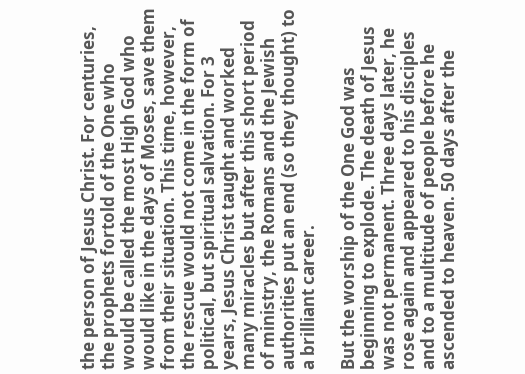the person of Jesus Christ. For centuries, the prophets fortold of the One who would be called the most High God who would like in the days of Moses, save them from their situation. This time, however, the rescue would not come in the form of political, but spiritual salvation. For 3 years, Jesus Christ taught and worked many miracles but after this short period of ministry, the Romans and the Jewish authorities put an end (so they thought) to a brilliant career.

But the worship of the One God was beginning to explode. The death of Jesus was not permanent. Three days later, he rose again and appeared to his disciples and to a multitude of people before he ascended to heaven. 50 days after the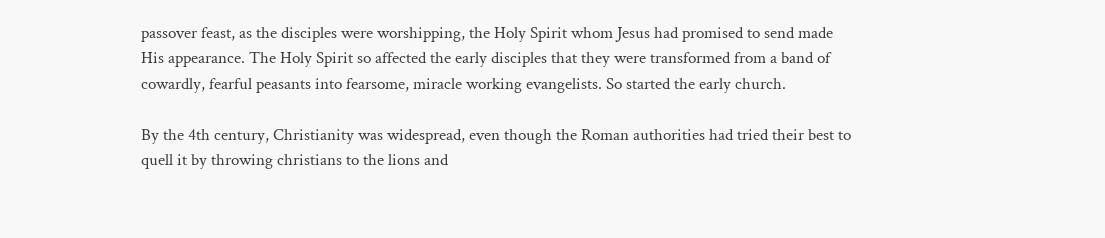passover feast, as the disciples were worshipping, the Holy Spirit whom Jesus had promised to send made His appearance. The Holy Spirit so affected the early disciples that they were transformed from a band of cowardly, fearful peasants into fearsome, miracle working evangelists. So started the early church.

By the 4th century, Christianity was widespread, even though the Roman authorities had tried their best to quell it by throwing christians to the lions and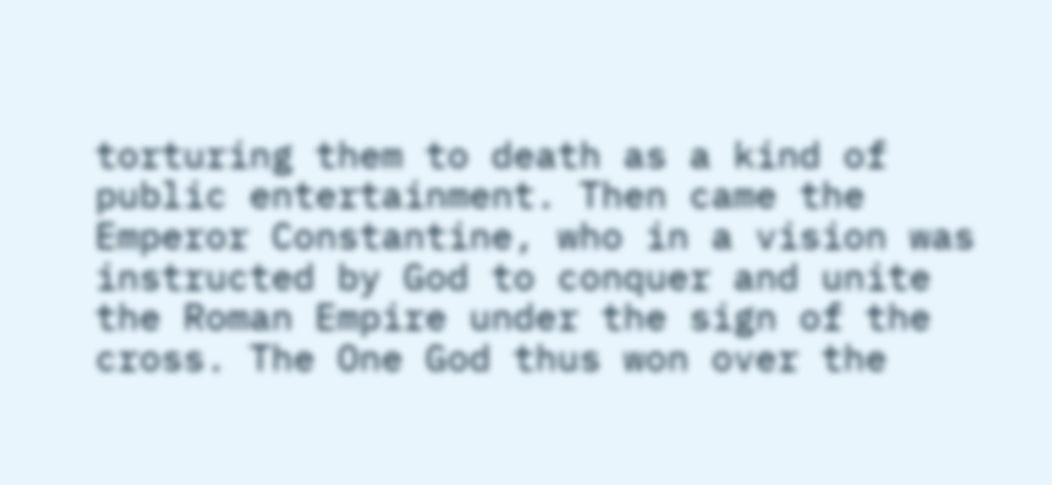torturing them to death as a kind of public entertainment. Then came the Emperor Constantine, who in a vision was instructed by God to conquer and unite the Roman Empire under the sign of the cross. The One God thus won over the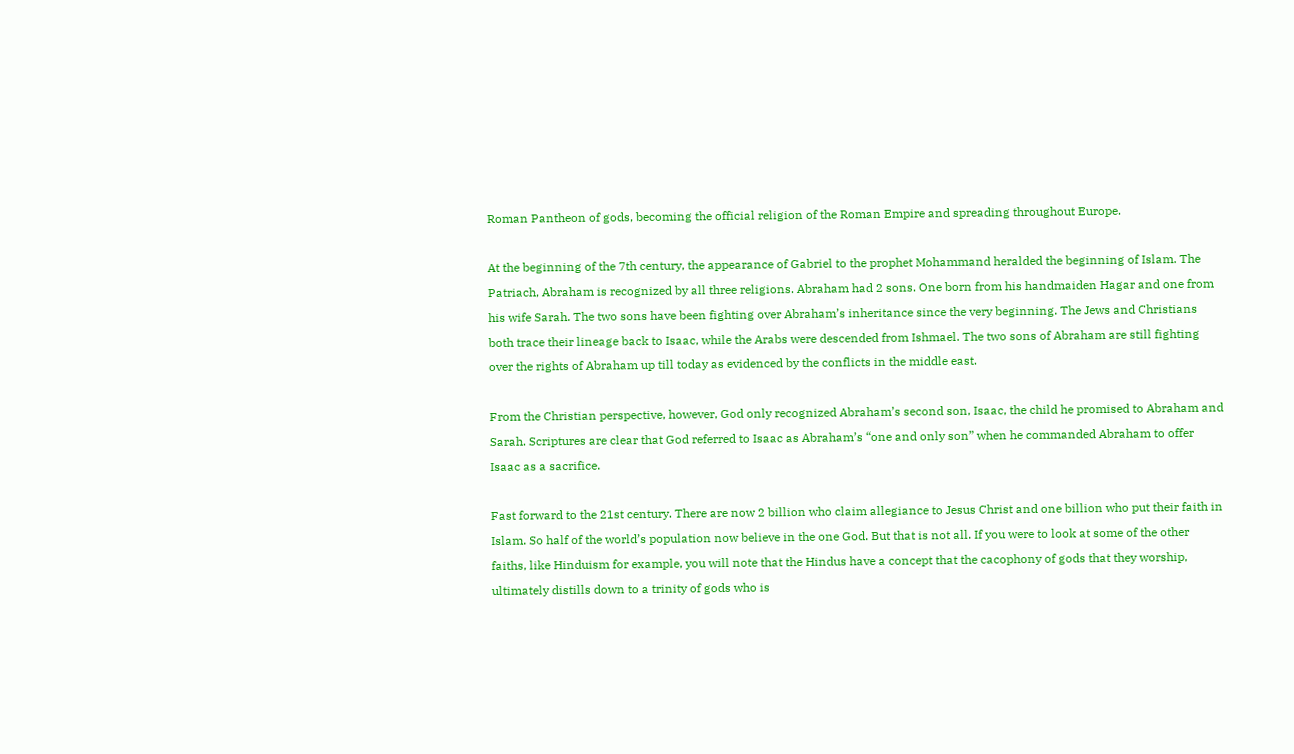Roman Pantheon of gods, becoming the official religion of the Roman Empire and spreading throughout Europe.

At the beginning of the 7th century, the appearance of Gabriel to the prophet Mohammand heralded the beginning of Islam. The Patriach, Abraham is recognized by all three religions. Abraham had 2 sons. One born from his handmaiden Hagar and one from his wife Sarah. The two sons have been fighting over Abraham’s inheritance since the very beginning. The Jews and Christians both trace their lineage back to Isaac, while the Arabs were descended from Ishmael. The two sons of Abraham are still fighting over the rights of Abraham up till today as evidenced by the conflicts in the middle east.

From the Christian perspective, however, God only recognized Abraham’s second son, Isaac, the child he promised to Abraham and Sarah. Scriptures are clear that God referred to Isaac as Abraham’s “one and only son” when he commanded Abraham to offer Isaac as a sacrifice.

Fast forward to the 21st century. There are now 2 billion who claim allegiance to Jesus Christ and one billion who put their faith in Islam. So half of the world’s population now believe in the one God. But that is not all. If you were to look at some of the other faiths, like Hinduism for example, you will note that the Hindus have a concept that the cacophony of gods that they worship, ultimately distills down to a trinity of gods who is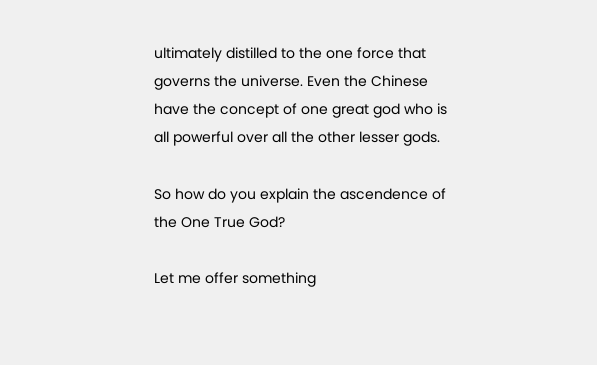ultimately distilled to the one force that governs the universe. Even the Chinese have the concept of one great god who is all powerful over all the other lesser gods.

So how do you explain the ascendence of the One True God?

Let me offer something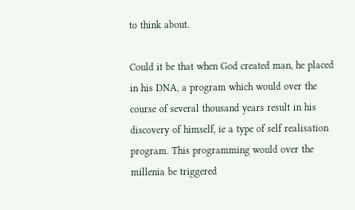to think about.

Could it be that when God created man, he placed in his DNA, a program which would over the course of several thousand years result in his discovery of himself, ie a type of self realisation program. This programming would over the millenia be triggered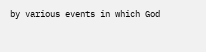by various events in which God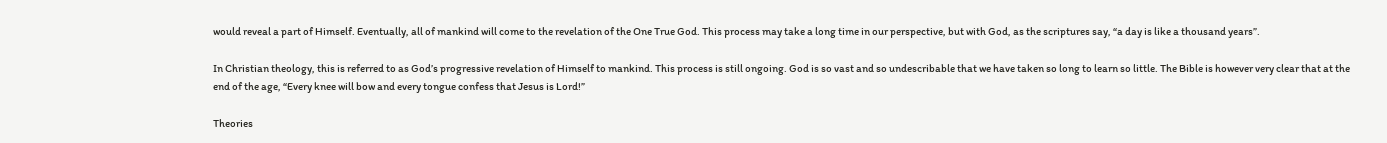would reveal a part of Himself. Eventually, all of mankind will come to the revelation of the One True God. This process may take a long time in our perspective, but with God, as the scriptures say, “a day is like a thousand years”.

In Christian theology, this is referred to as God’s progressive revelation of Himself to mankind. This process is still ongoing. God is so vast and so undescribable that we have taken so long to learn so little. The Bible is however very clear that at the end of the age, “Every knee will bow and every tongue confess that Jesus is Lord!”

Theories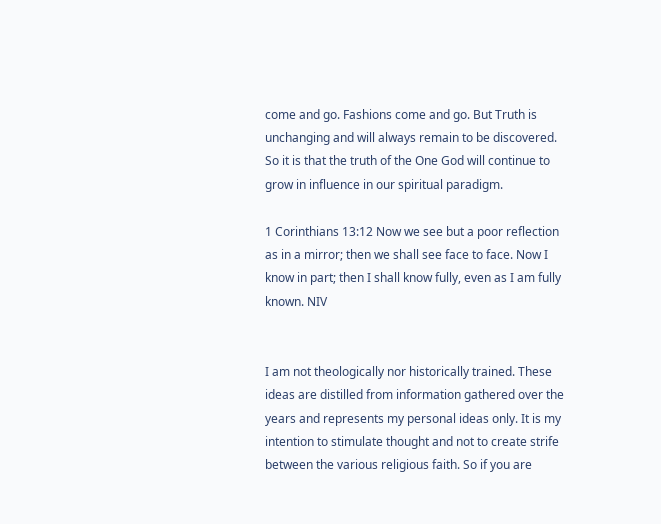come and go. Fashions come and go. But Truth is unchanging and will always remain to be discovered. So it is that the truth of the One God will continue to grow in influence in our spiritual paradigm.

1 Corinthians 13:12 Now we see but a poor reflection as in a mirror; then we shall see face to face. Now I know in part; then I shall know fully, even as I am fully known. NIV


I am not theologically nor historically trained. These ideas are distilled from information gathered over the years and represents my personal ideas only. It is my intention to stimulate thought and not to create strife between the various religious faith. So if you are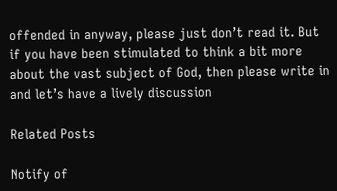offended in anyway, please just don’t read it. But if you have been stimulated to think a bit more about the vast subject of God, then please write in and let’s have a lively discussion

Related Posts

Notify of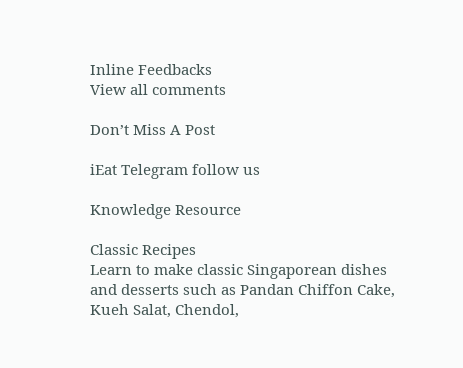Inline Feedbacks
View all comments

Don’t Miss A Post

iEat Telegram follow us

Knowledge Resource

Classic Recipes
Learn to make classic Singaporean dishes and desserts such as Pandan Chiffon Cake, Kueh Salat, Chendol,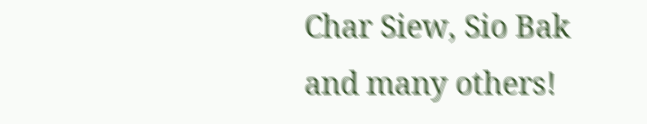Char Siew, Sio Bak and many others!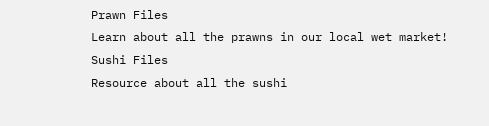Prawn Files
Learn about all the prawns in our local wet market!
Sushi Files
Resource about all the sushi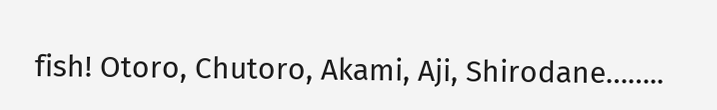fish! Otoro, Chutoro, Akami, Aji, Shirodane……..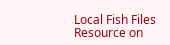Local Fish Files
Resource on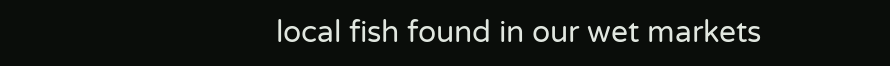local fish found in our wet markets